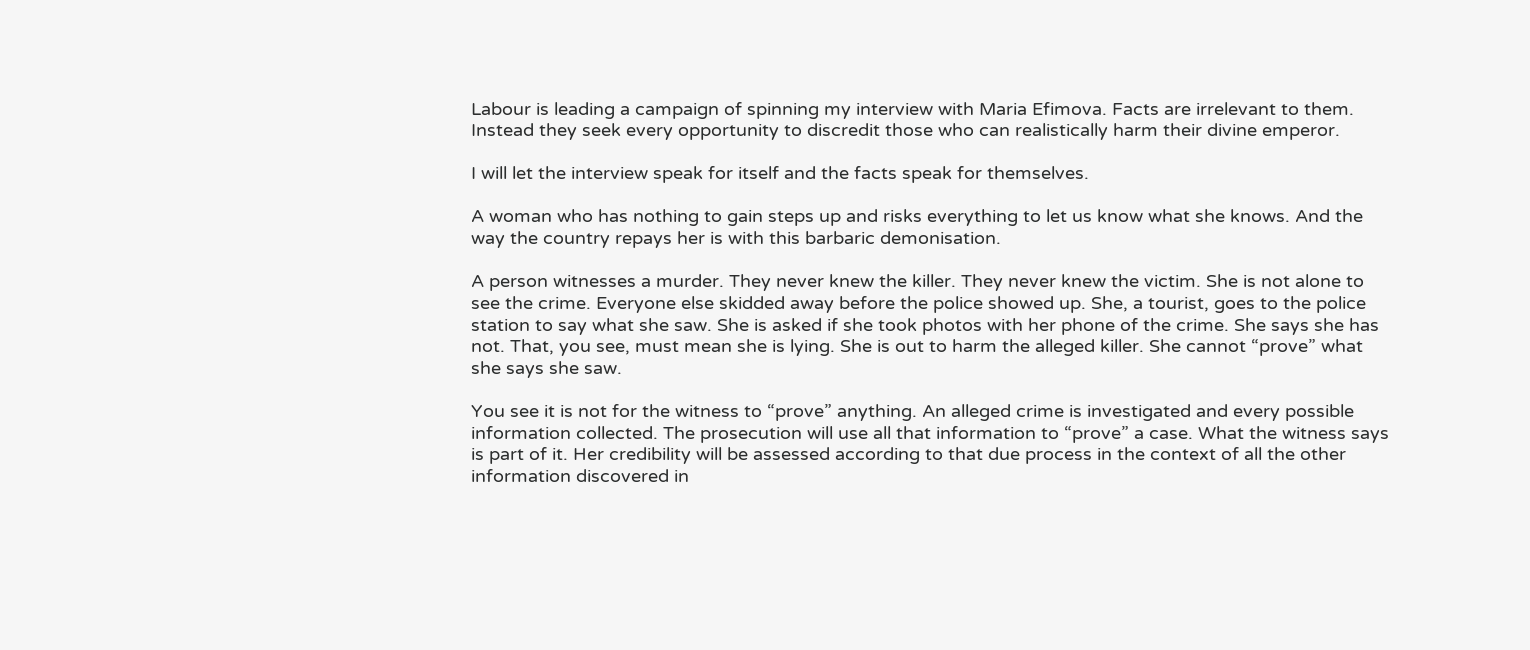Labour is leading a campaign of spinning my interview with Maria Efimova. Facts are irrelevant to them. Instead they seek every opportunity to discredit those who can realistically harm their divine emperor.

I will let the interview speak for itself and the facts speak for themselves.

A woman who has nothing to gain steps up and risks everything to let us know what she knows. And the way the country repays her is with this barbaric demonisation.

A person witnesses a murder. They never knew the killer. They never knew the victim. She is not alone to see the crime. Everyone else skidded away before the police showed up. She, a tourist, goes to the police station to say what she saw. She is asked if she took photos with her phone of the crime. She says she has not. That, you see, must mean she is lying. She is out to harm the alleged killer. She cannot “prove” what she says she saw.

You see it is not for the witness to “prove” anything. An alleged crime is investigated and every possible information collected. The prosecution will use all that information to “prove” a case. What the witness says is part of it. Her credibility will be assessed according to that due process in the context of all the other information discovered in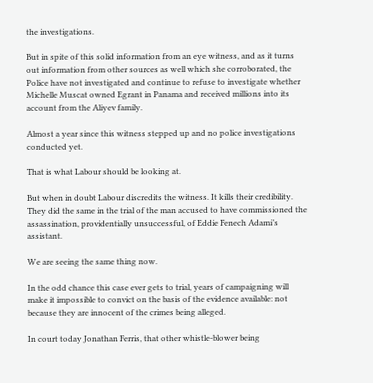the investigations.

But in spite of this solid information from an eye witness, and as it turns out information from other sources as well which she corroborated, the Police have not investigated and continue to refuse to investigate whether Michelle Muscat owned Egrant in Panama and received millions into its account from the Aliyev family.

Almost a year since this witness stepped up and no police investigations conducted yet.

That is what Labour should be looking at.

But when in doubt Labour discredits the witness. It kills their credibility. They did the same in the trial of the man accused to have commissioned the assassination, providentially unsuccessful, of Eddie Fenech Adami’s  assistant.

We are seeing the same thing now.

In the odd chance this case ever gets to trial, years of campaigning will make it impossible to convict on the basis of the evidence available: not because they are innocent of the crimes being alleged.

In court today Jonathan Ferris, that other whistle-blower being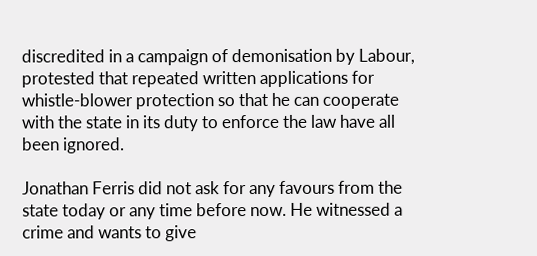discredited in a campaign of demonisation by Labour, protested that repeated written applications for whistle-blower protection so that he can cooperate with the state in its duty to enforce the law have all been ignored.

Jonathan Ferris did not ask for any favours from the state today or any time before now. He witnessed a crime and wants to give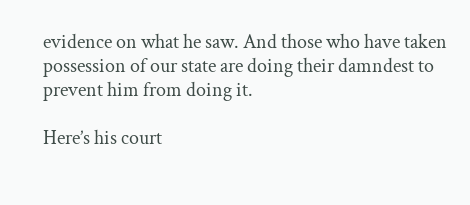evidence on what he saw. And those who have taken possession of our state are doing their damndest to prevent him from doing it.

Here’s his court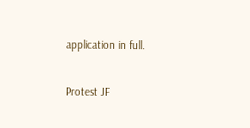application in full.

Protest JF